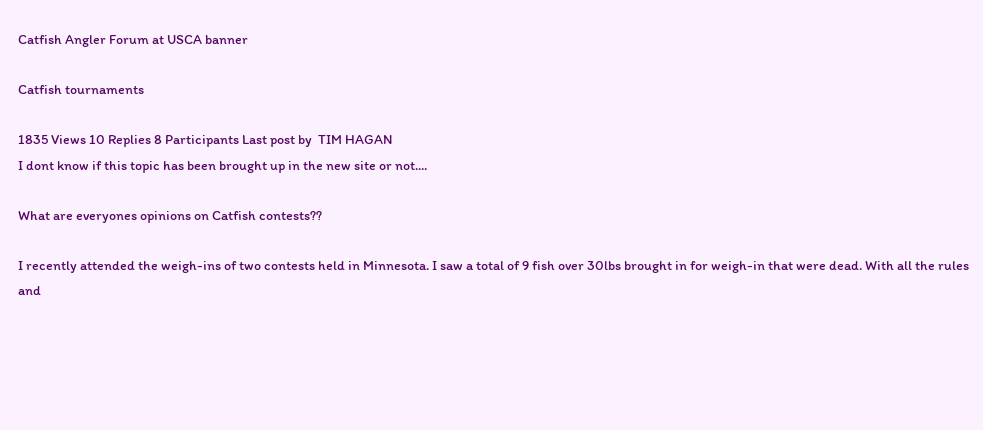Catfish Angler Forum at USCA banner

Catfish tournaments

1835 Views 10 Replies 8 Participants Last post by  TIM HAGAN
I dont know if this topic has been brought up in the new site or not....

What are everyones opinions on Catfish contests??

I recently attended the weigh-ins of two contests held in Minnesota. I saw a total of 9 fish over 30lbs brought in for weigh-in that were dead. With all the rules and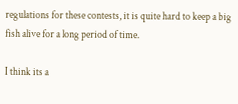regulations for these contests, it is quite hard to keep a big fish alive for a long period of time.

I think its a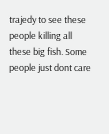trajedy to see these people killing all these big fish. Some people just dont care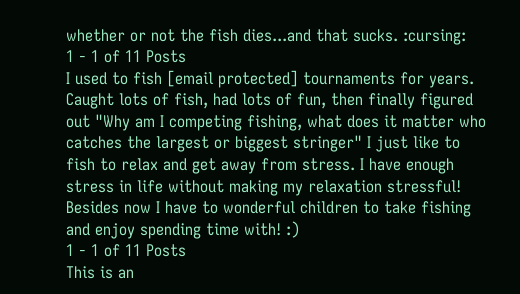whether or not the fish dies...and that sucks. :cursing:
1 - 1 of 11 Posts
I used to fish [email protected] tournaments for years. Caught lots of fish, had lots of fun, then finally figured out "Why am I competing fishing, what does it matter who catches the largest or biggest stringer" I just like to fish to relax and get away from stress. I have enough stress in life without making my relaxation stressful! Besides now I have to wonderful children to take fishing and enjoy spending time with! :)
1 - 1 of 11 Posts
This is an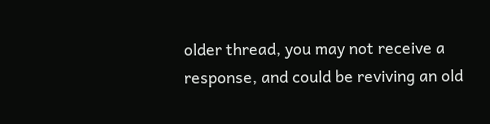older thread, you may not receive a response, and could be reviving an old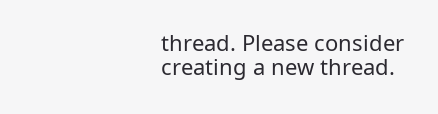thread. Please consider creating a new thread.